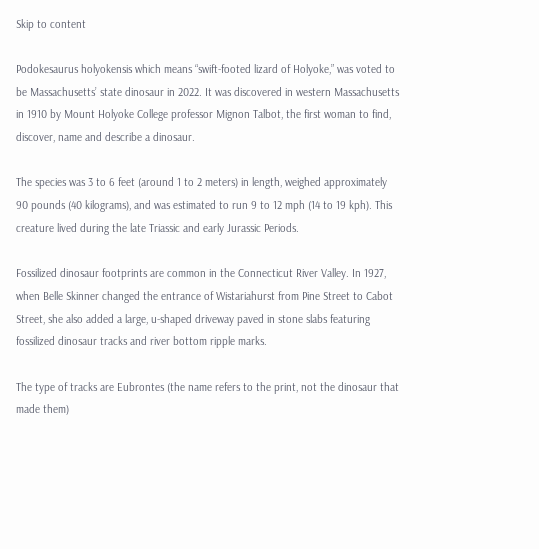Skip to content

Podokesaurus holyokensis which means “swift-footed lizard of Holyoke,” was voted to be Massachusetts’ state dinosaur in 2022. It was discovered in western Massachusetts in 1910 by Mount Holyoke College professor Mignon Talbot, the first woman to find, discover, name and describe a dinosaur.

The species was 3 to 6 feet (around 1 to 2 meters) in length, weighed approximately 90 pounds (40 kilograms), and was estimated to run 9 to 12 mph (14 to 19 kph). This creature lived during the late Triassic and early Jurassic Periods.

Fossilized dinosaur footprints are common in the Connecticut River Valley. In 1927, when Belle Skinner changed the entrance of Wistariahurst from Pine Street to Cabot Street, she also added a large, u-shaped driveway paved in stone slabs featuring fossilized dinosaur tracks and river bottom ripple marks.

The type of tracks are Eubrontes (the name refers to the print, not the dinosaur that made them)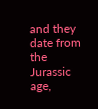and they date from the Jurassic age,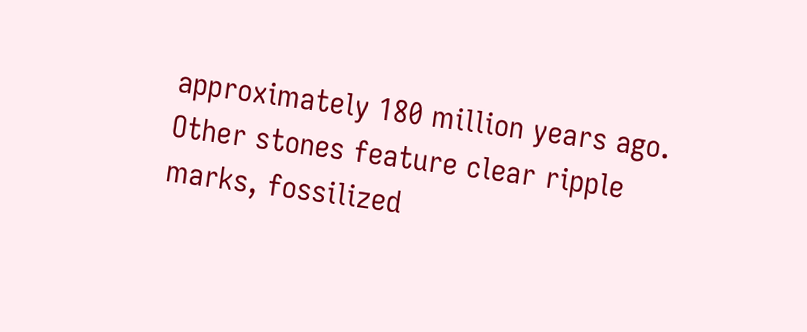approximately 180 million years ago. Other stones feature clear ripple marks, fossilized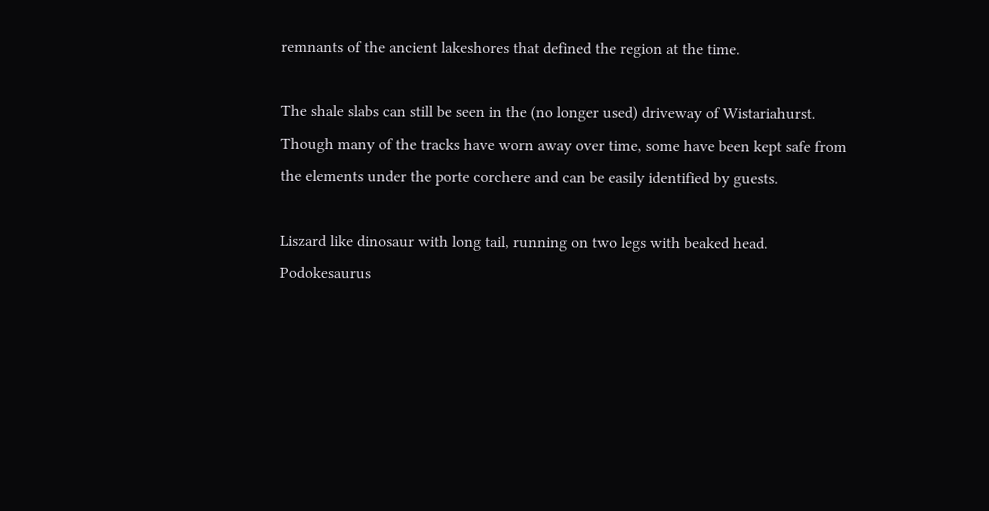remnants of the ancient lakeshores that defined the region at the time.

The shale slabs can still be seen in the (no longer used) driveway of Wistariahurst. Though many of the tracks have worn away over time, some have been kept safe from the elements under the porte corchere and can be easily identified by guests.

Liszard like dinosaur with long tail, running on two legs with beaked head. Podokesaurus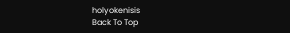holyokenisis
Back To Top